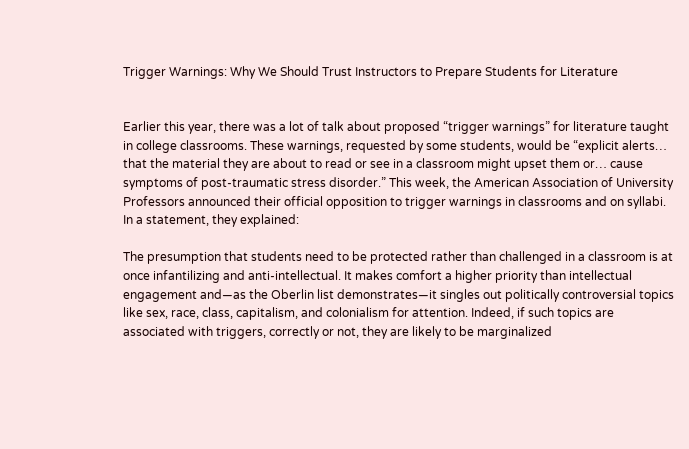Trigger Warnings: Why We Should Trust Instructors to Prepare Students for Literature


Earlier this year, there was a lot of talk about proposed “trigger warnings” for literature taught in college classrooms. These warnings, requested by some students, would be “explicit alerts… that the material they are about to read or see in a classroom might upset them or… cause symptoms of post-traumatic stress disorder.” This week, the American Association of University Professors announced their official opposition to trigger warnings in classrooms and on syllabi. In a statement, they explained:

The presumption that students need to be protected rather than challenged in a classroom is at once infantilizing and anti-intellectual. It makes comfort a higher priority than intellectual engagement and—as the Oberlin list demonstrates—it singles out politically controversial topics like sex, race, class, capitalism, and colonialism for attention. Indeed, if such topics are associated with triggers, correctly or not, they are likely to be marginalized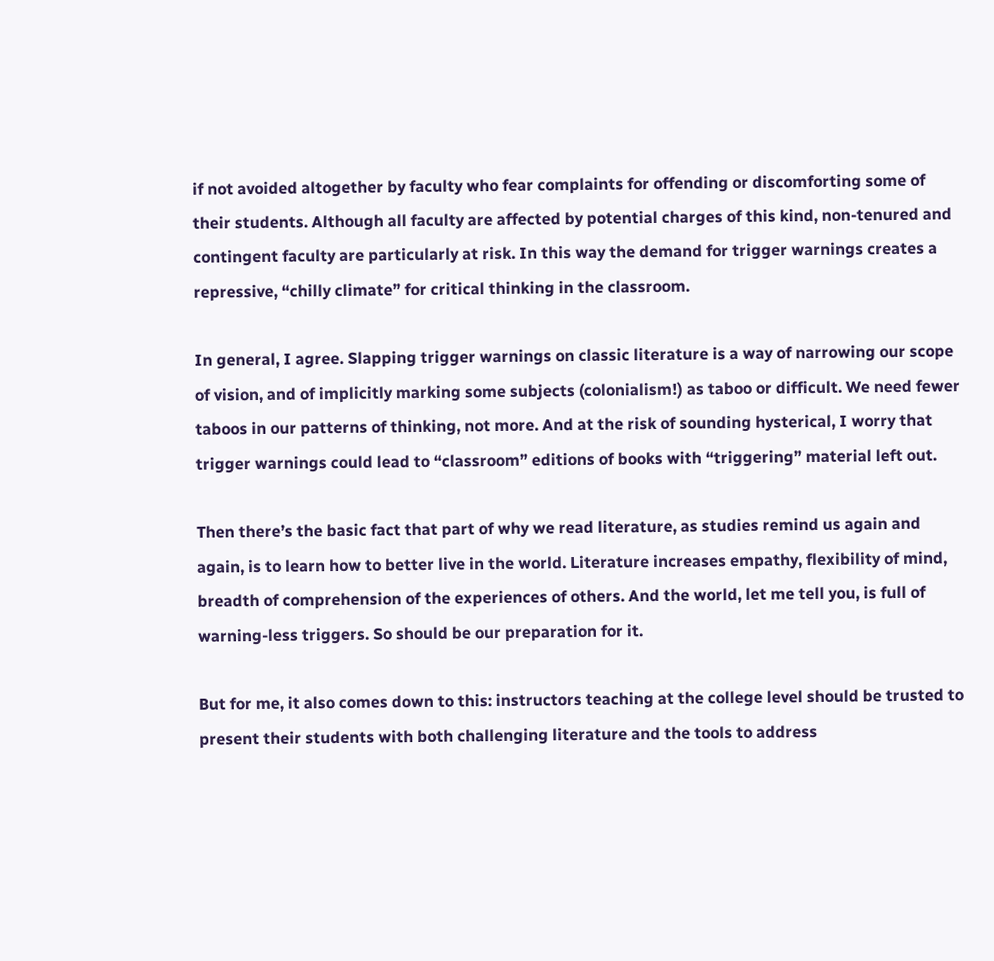if not avoided altogether by faculty who fear complaints for offending or discomforting some of their students. Although all faculty are affected by potential charges of this kind, non-tenured and contingent faculty are particularly at risk. In this way the demand for trigger warnings creates a repressive, “chilly climate” for critical thinking in the classroom.

In general, I agree. Slapping trigger warnings on classic literature is a way of narrowing our scope of vision, and of implicitly marking some subjects (colonialism!) as taboo or difficult. We need fewer taboos in our patterns of thinking, not more. And at the risk of sounding hysterical, I worry that trigger warnings could lead to “classroom” editions of books with “triggering” material left out.

Then there’s the basic fact that part of why we read literature, as studies remind us again and again, is to learn how to better live in the world. Literature increases empathy, flexibility of mind, breadth of comprehension of the experiences of others. And the world, let me tell you, is full of warning-less triggers. So should be our preparation for it.

But for me, it also comes down to this: instructors teaching at the college level should be trusted to present their students with both challenging literature and the tools to address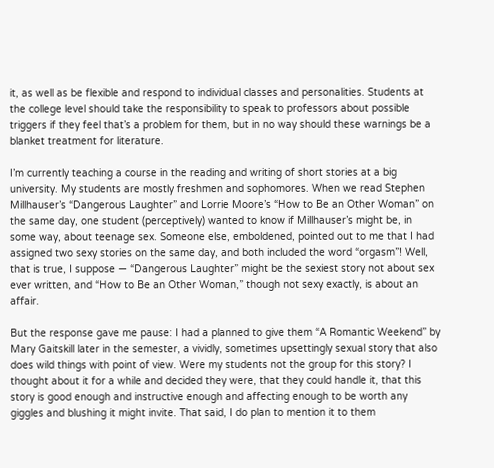it, as well as be flexible and respond to individual classes and personalities. Students at the college level should take the responsibility to speak to professors about possible triggers if they feel that’s a problem for them, but in no way should these warnings be a blanket treatment for literature.

I’m currently teaching a course in the reading and writing of short stories at a big university. My students are mostly freshmen and sophomores. When we read Stephen Millhauser’s “Dangerous Laughter” and Lorrie Moore’s “How to Be an Other Woman” on the same day, one student (perceptively) wanted to know if Millhauser’s might be, in some way, about teenage sex. Someone else, emboldened, pointed out to me that I had assigned two sexy stories on the same day, and both included the word “orgasm”! Well, that is true, I suppose — “Dangerous Laughter” might be the sexiest story not about sex ever written, and “How to Be an Other Woman,” though not sexy exactly, is about an affair.

But the response gave me pause: I had a planned to give them “A Romantic Weekend” by Mary Gaitskill later in the semester, a vividly, sometimes upsettingly sexual story that also does wild things with point of view. Were my students not the group for this story? I thought about it for a while and decided they were, that they could handle it, that this story is good enough and instructive enough and affecting enough to be worth any giggles and blushing it might invite. That said, I do plan to mention it to them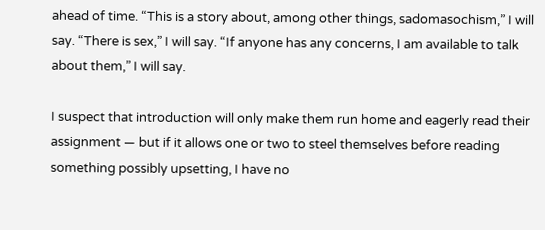ahead of time. “This is a story about, among other things, sadomasochism,” I will say. “There is sex,” I will say. “If anyone has any concerns, I am available to talk about them,” I will say.

I suspect that introduction will only make them run home and eagerly read their assignment — but if it allows one or two to steel themselves before reading something possibly upsetting, I have no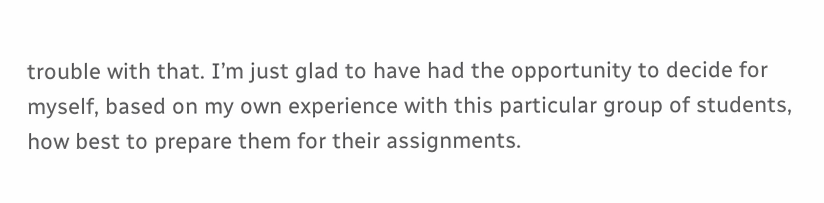trouble with that. I’m just glad to have had the opportunity to decide for myself, based on my own experience with this particular group of students, how best to prepare them for their assignments.